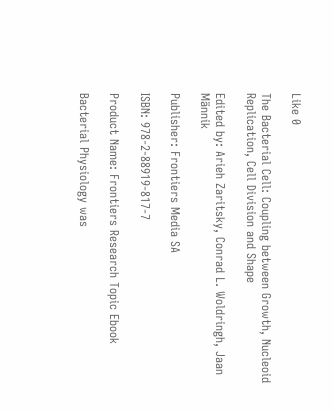Like 0

The Bacterial Cell: Coupling between Growth, Nucleoid Replication, Cell Division and Shape

Edited by: Arieh Zaritsky, Conrad L. Woldringh, Jaan Männik

Publisher: Frontiers Media SA

ISBN: 978-2-88919-817-7

Product Name: Frontiers Research Topic Ebook

Bacterial Physiology was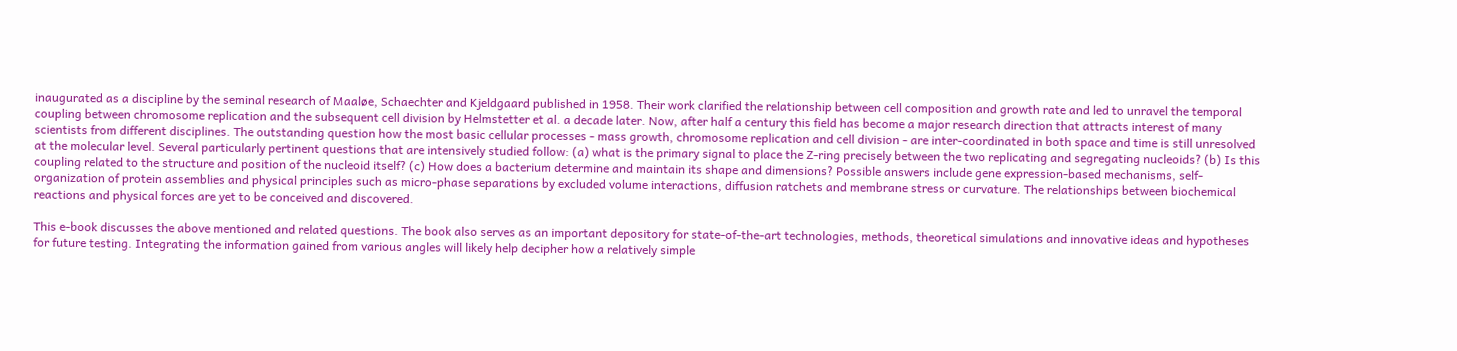inaugurated as a discipline by the seminal research of Maaløe, Schaechter and Kjeldgaard published in 1958. Their work clarified the relationship between cell composition and growth rate and led to unravel the temporal coupling between chromosome replication and the subsequent cell division by Helmstetter et al. a decade later. Now, after half a century this field has become a major research direction that attracts interest of many scientists from different disciplines. The outstanding question how the most basic cellular processes - mass growth, chromosome replication and cell division - are inter-coordinated in both space and time is still unresolved at the molecular level. Several particularly pertinent questions that are intensively studied follow: (a) what is the primary signal to place the Z-ring precisely between the two replicating and segregating nucleoids? (b) Is this coupling related to the structure and position of the nucleoid itself? (c) How does a bacterium determine and maintain its shape and dimensions? Possible answers include gene expression-based mechanisms, self-organization of protein assemblies and physical principles such as micro-phase separations by excluded volume interactions, diffusion ratchets and membrane stress or curvature. The relationships between biochemical reactions and physical forces are yet to be conceived and discovered.

This e-book discusses the above mentioned and related questions. The book also serves as an important depository for state-of-the-art technologies, methods, theoretical simulations and innovative ideas and hypotheses for future testing. Integrating the information gained from various angles will likely help decipher how a relatively simple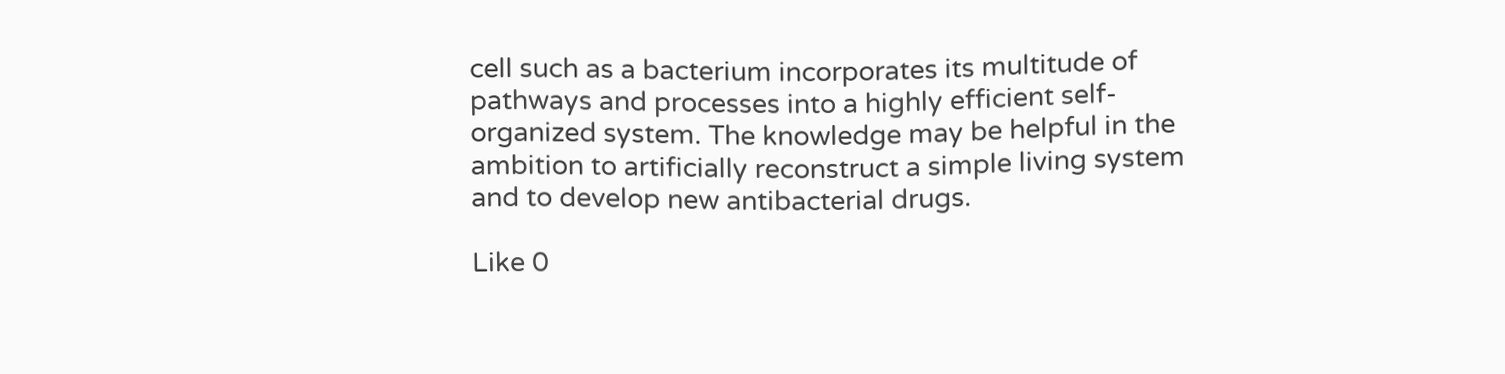cell such as a bacterium incorporates its multitude of pathways and processes into a highly efficient self-organized system. The knowledge may be helpful in the ambition to artificially reconstruct a simple living system and to develop new antibacterial drugs.

Like 0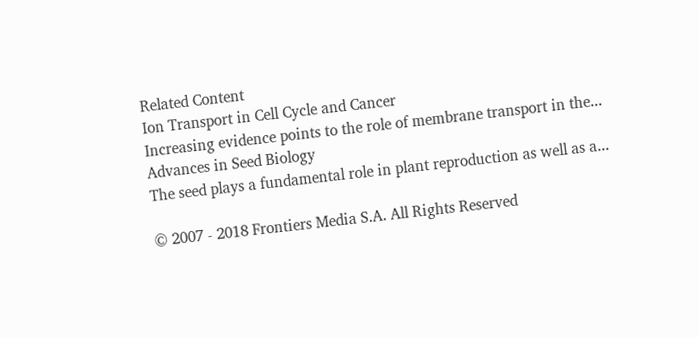Related Content
Ion Transport in Cell Cycle and Cancer
Increasing evidence points to the role of membrane transport in the...
Advances in Seed Biology
The seed plays a fundamental role in plant reproduction as well as a...

© 2007 - 2018 Frontiers Media S.A. All Rights Reserved